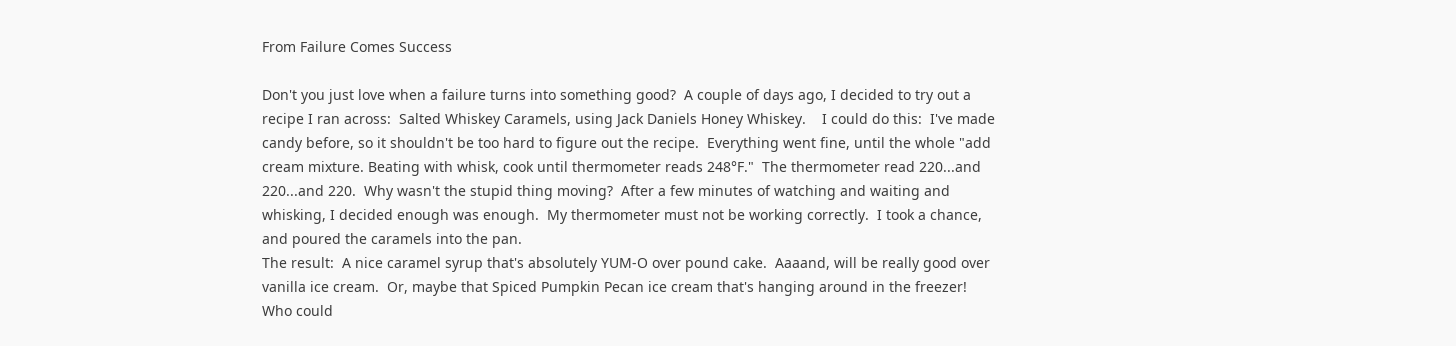From Failure Comes Success

Don't you just love when a failure turns into something good?  A couple of days ago, I decided to try out a recipe I ran across:  Salted Whiskey Caramels, using Jack Daniels Honey Whiskey.    I could do this:  I've made candy before, so it shouldn't be too hard to figure out the recipe.  Everything went fine, until the whole "add cream mixture. Beating with whisk, cook until thermometer reads 248°F."  The thermometer read 220...and 220...and 220.  Why wasn't the stupid thing moving?  After a few minutes of watching and waiting and whisking, I decided enough was enough.  My thermometer must not be working correctly.  I took a chance, and poured the caramels into the pan.
The result:  A nice caramel syrup that's absolutely YUM-O over pound cake.  Aaaand, will be really good over vanilla ice cream.  Or, maybe that Spiced Pumpkin Pecan ice cream that's hanging around in the freezer!
Who could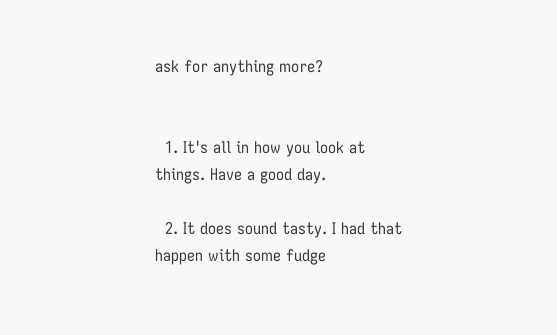ask for anything more?


  1. It's all in how you look at things. Have a good day.

  2. It does sound tasty. I had that happen with some fudge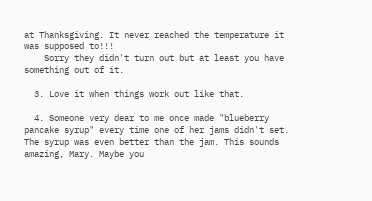at Thanksgiving. It never reached the temperature it was supposed to!!!
    Sorry they didn't turn out but at least you have something out of it.

  3. Love it when things work out like that.

  4. Someone very dear to me once made "blueberry pancake syrup" every time one of her jams didn't set. The syrup was even better than the jam. This sounds amazing, Mary. Maybe you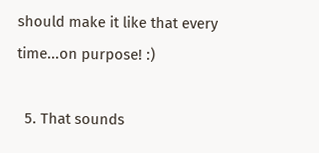should make it like that every time...on purpose! :)

  5. That sounds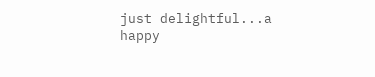just delightful...a happy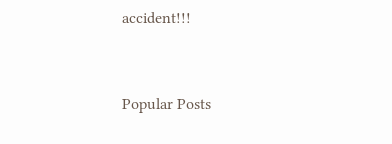accident!!!


Popular Posts